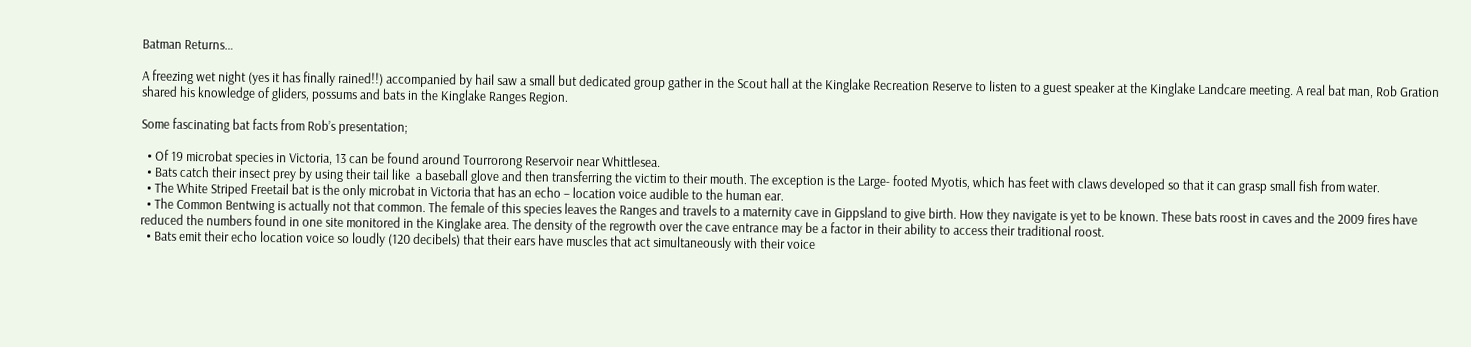Batman Returns…

A freezing wet night (yes it has finally rained!!) accompanied by hail saw a small but dedicated group gather in the Scout hall at the Kinglake Recreation Reserve to listen to a guest speaker at the Kinglake Landcare meeting. A real bat man, Rob Gration shared his knowledge of gliders, possums and bats in the Kinglake Ranges Region.

Some fascinating bat facts from Rob’s presentation;

  • Of 19 microbat species in Victoria, 13 can be found around Tourrorong Reservoir near Whittlesea.
  • Bats catch their insect prey by using their tail like  a baseball glove and then transferring the victim to their mouth. The exception is the Large- footed Myotis, which has feet with claws developed so that it can grasp small fish from water.
  • The White Striped Freetail bat is the only microbat in Victoria that has an echo – location voice audible to the human ear.
  • The Common Bentwing is actually not that common. The female of this species leaves the Ranges and travels to a maternity cave in Gippsland to give birth. How they navigate is yet to be known. These bats roost in caves and the 2009 fires have reduced the numbers found in one site monitored in the Kinglake area. The density of the regrowth over the cave entrance may be a factor in their ability to access their traditional roost.
  • Bats emit their echo location voice so loudly (120 decibels) that their ears have muscles that act simultaneously with their voice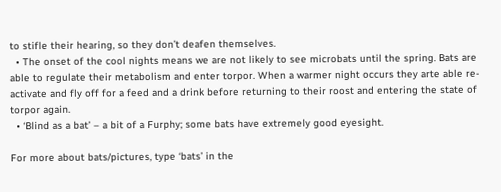to stifle their hearing, so they don’t deafen themselves.
  • The onset of the cool nights means we are not likely to see microbats until the spring. Bats are able to regulate their metabolism and enter torpor. When a warmer night occurs they arte able re-activate and fly off for a feed and a drink before returning to their roost and entering the state of torpor again.
  • ‘Blind as a bat’ – a bit of a Furphy; some bats have extremely good eyesight.

For more about bats/pictures, type ‘bats’ in the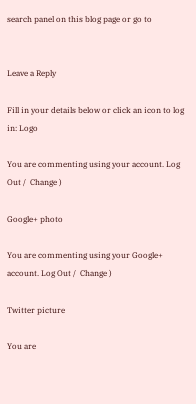search panel on this blog page or go to


Leave a Reply

Fill in your details below or click an icon to log in: Logo

You are commenting using your account. Log Out /  Change )

Google+ photo

You are commenting using your Google+ account. Log Out /  Change )

Twitter picture

You are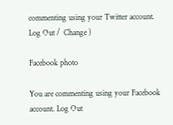commenting using your Twitter account. Log Out /  Change )

Facebook photo

You are commenting using your Facebook account. Log Out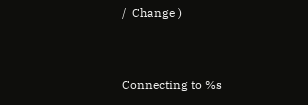/  Change )


Connecting to %s